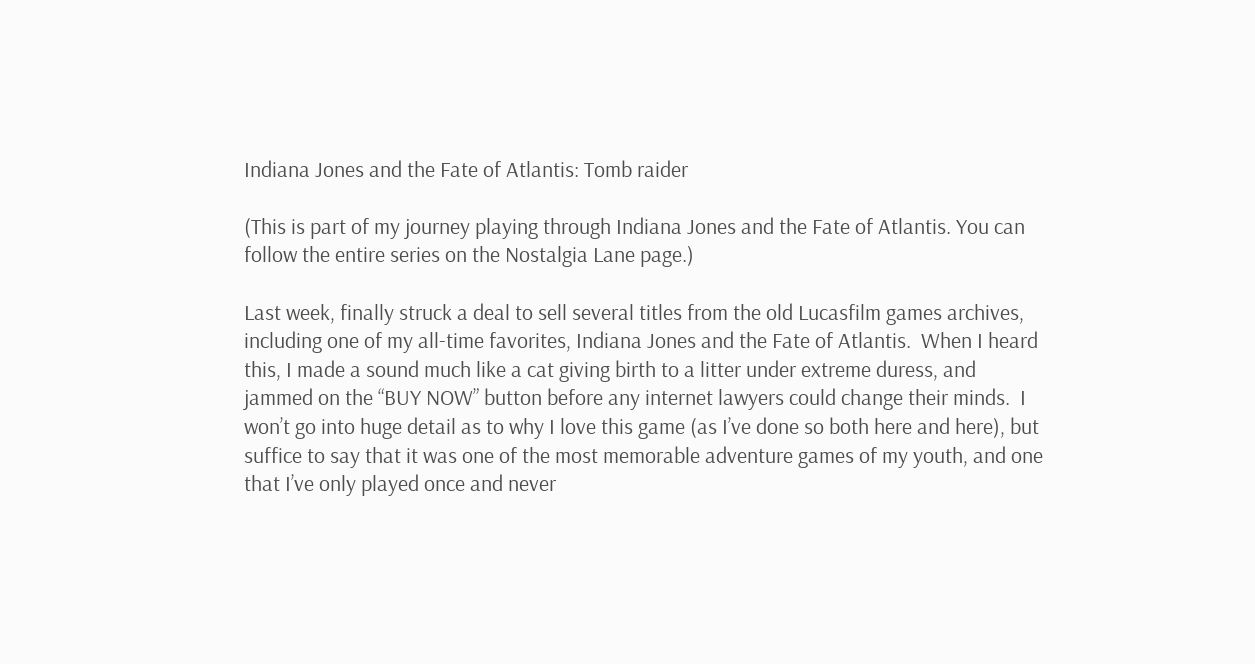Indiana Jones and the Fate of Atlantis: Tomb raider

(This is part of my journey playing through Indiana Jones and the Fate of Atlantis. You can follow the entire series on the Nostalgia Lane page.)

Last week, finally struck a deal to sell several titles from the old Lucasfilm games archives, including one of my all-time favorites, Indiana Jones and the Fate of Atlantis.  When I heard this, I made a sound much like a cat giving birth to a litter under extreme duress, and jammed on the “BUY NOW” button before any internet lawyers could change their minds.  I won’t go into huge detail as to why I love this game (as I’ve done so both here and here), but suffice to say that it was one of the most memorable adventure games of my youth, and one that I’ve only played once and never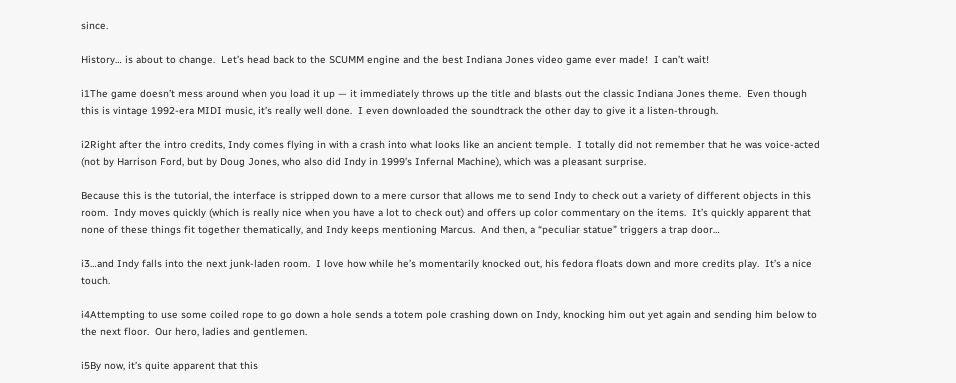since.

History… is about to change.  Let’s head back to the SCUMM engine and the best Indiana Jones video game ever made!  I can’t wait!

i1The game doesn’t mess around when you load it up — it immediately throws up the title and blasts out the classic Indiana Jones theme.  Even though this is vintage 1992-era MIDI music, it’s really well done.  I even downloaded the soundtrack the other day to give it a listen-through.

i2Right after the intro credits, Indy comes flying in with a crash into what looks like an ancient temple.  I totally did not remember that he was voice-acted (not by Harrison Ford, but by Doug Jones, who also did Indy in 1999’s Infernal Machine), which was a pleasant surprise.

Because this is the tutorial, the interface is stripped down to a mere cursor that allows me to send Indy to check out a variety of different objects in this room.  Indy moves quickly (which is really nice when you have a lot to check out) and offers up color commentary on the items.  It’s quickly apparent that none of these things fit together thematically, and Indy keeps mentioning Marcus.  And then, a “peculiar statue” triggers a trap door…

i3…and Indy falls into the next junk-laden room.  I love how while he’s momentarily knocked out, his fedora floats down and more credits play.  It’s a nice touch.

i4Attempting to use some coiled rope to go down a hole sends a totem pole crashing down on Indy, knocking him out yet again and sending him below to the next floor.  Our hero, ladies and gentlemen.

i5By now, it’s quite apparent that this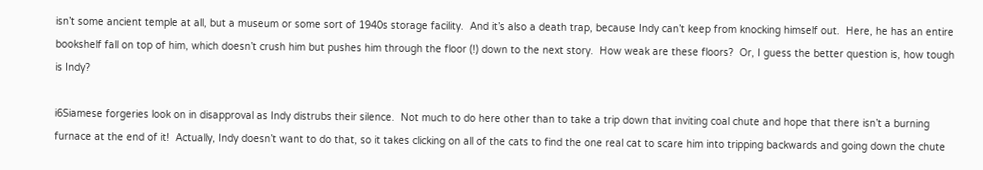isn’t some ancient temple at all, but a museum or some sort of 1940s storage facility.  And it’s also a death trap, because Indy can’t keep from knocking himself out.  Here, he has an entire bookshelf fall on top of him, which doesn’t crush him but pushes him through the floor (!) down to the next story.  How weak are these floors?  Or, I guess the better question is, how tough is Indy?

i6Siamese forgeries look on in disapproval as Indy distrubs their silence.  Not much to do here other than to take a trip down that inviting coal chute and hope that there isn’t a burning furnace at the end of it!  Actually, Indy doesn’t want to do that, so it takes clicking on all of the cats to find the one real cat to scare him into tripping backwards and going down the chute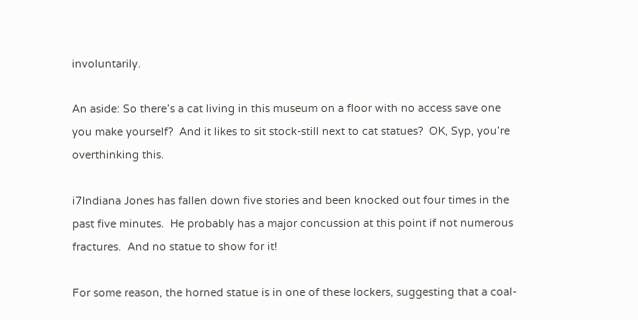involuntarily.

An aside: So there’s a cat living in this museum on a floor with no access save one you make yourself?  And it likes to sit stock-still next to cat statues?  OK, Syp, you’re overthinking this.

i7Indiana Jones has fallen down five stories and been knocked out four times in the past five minutes.  He probably has a major concussion at this point if not numerous fractures.  And no statue to show for it!

For some reason, the horned statue is in one of these lockers, suggesting that a coal-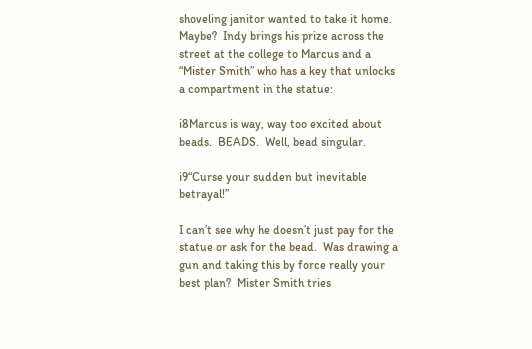shoveling janitor wanted to take it home.  Maybe?  Indy brings his prize across the street at the college to Marcus and a “Mister Smith” who has a key that unlocks a compartment in the statue:

i8Marcus is way, way too excited about beads.  BEADS.  Well, bead singular.

i9“Curse your sudden but inevitable betrayal!”

I can’t see why he doesn’t just pay for the statue or ask for the bead.  Was drawing a gun and taking this by force really your best plan?  Mister Smith tries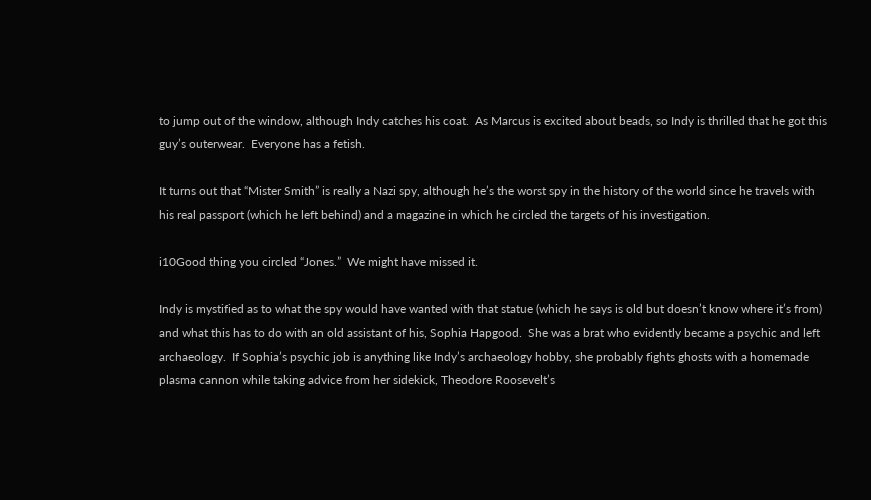to jump out of the window, although Indy catches his coat.  As Marcus is excited about beads, so Indy is thrilled that he got this guy’s outerwear.  Everyone has a fetish.

It turns out that “Mister Smith” is really a Nazi spy, although he’s the worst spy in the history of the world since he travels with his real passport (which he left behind) and a magazine in which he circled the targets of his investigation.

i10Good thing you circled “Jones.”  We might have missed it.

Indy is mystified as to what the spy would have wanted with that statue (which he says is old but doesn’t know where it’s from) and what this has to do with an old assistant of his, Sophia Hapgood.  She was a brat who evidently became a psychic and left archaeology.  If Sophia’s psychic job is anything like Indy’s archaeology hobby, she probably fights ghosts with a homemade plasma cannon while taking advice from her sidekick, Theodore Roosevelt’s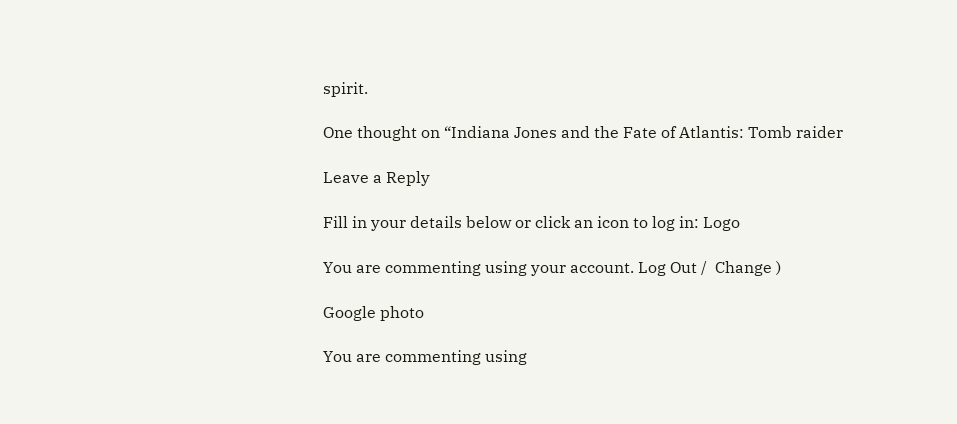spirit.

One thought on “Indiana Jones and the Fate of Atlantis: Tomb raider

Leave a Reply

Fill in your details below or click an icon to log in: Logo

You are commenting using your account. Log Out /  Change )

Google photo

You are commenting using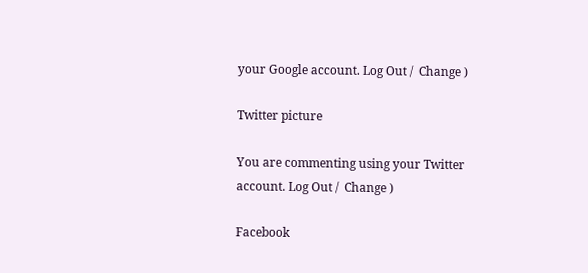your Google account. Log Out /  Change )

Twitter picture

You are commenting using your Twitter account. Log Out /  Change )

Facebook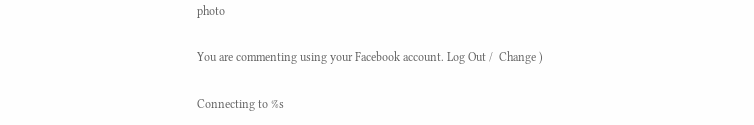photo

You are commenting using your Facebook account. Log Out /  Change )

Connecting to %s